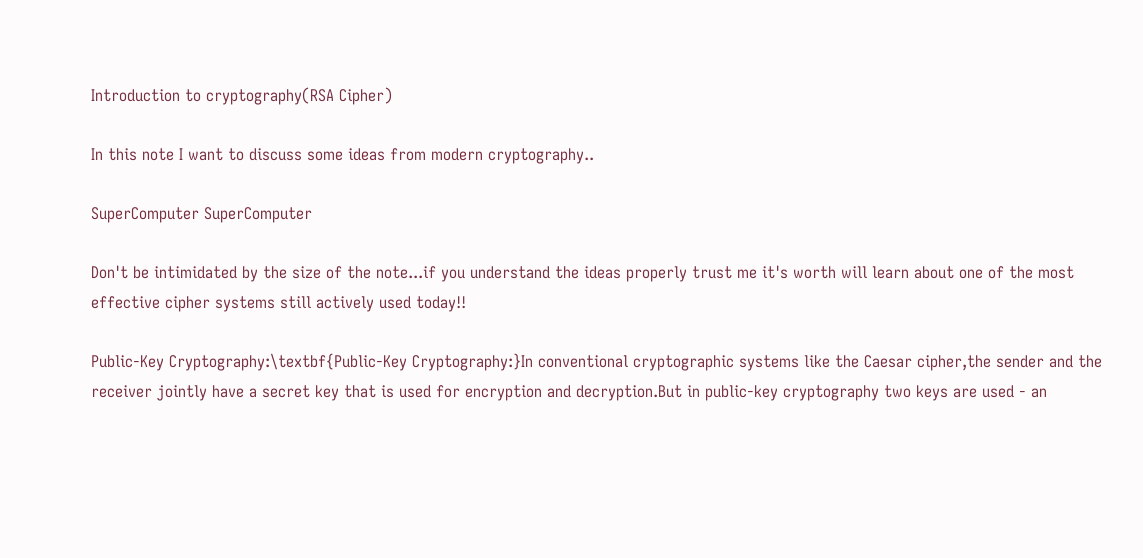Introduction to cryptography(RSA Cipher)

In this note I want to discuss some ideas from modern cryptography..

SuperComputer SuperComputer

Don't be intimidated by the size of the note...if you understand the ideas properly trust me it's worth will learn about one of the most effective cipher systems still actively used today!!

Public-Key Cryptography:\textbf{Public-Key Cryptography:}In conventional cryptographic systems like the Caesar cipher,the sender and the receiver jointly have a secret key that is used for encryption and decryption.But in public-key cryptography two keys are used - an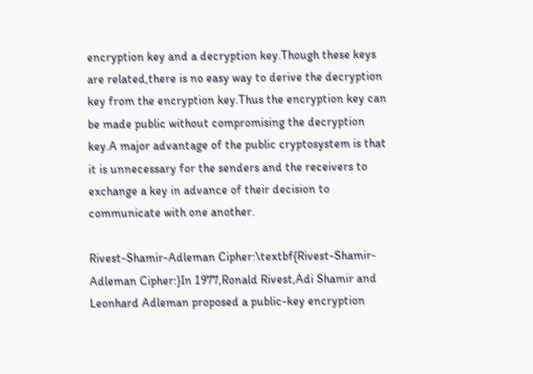encryption key and a decryption key.Though these keys are related,there is no easy way to derive the decryption key from the encryption key.Thus the encryption key can be made public without compromising the decryption key.A major advantage of the public cryptosystem is that it is unnecessary for the senders and the receivers to exchange a key in advance of their decision to communicate with one another.

Rivest-Shamir-Adleman Cipher:\textbf{Rivest-Shamir-Adleman Cipher:}In 1977,Ronald Rivest,Adi Shamir and Leonhard Adleman proposed a public-key encryption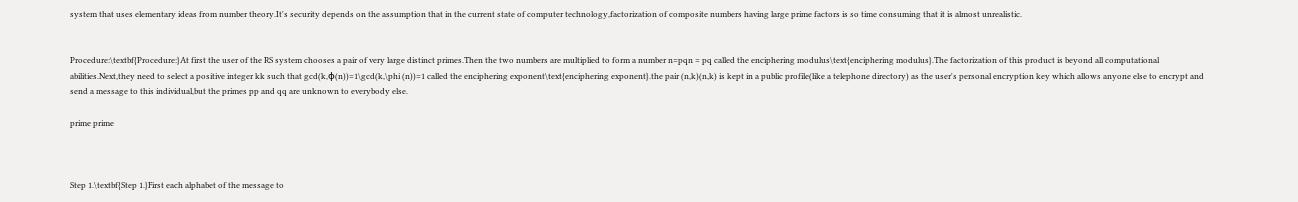system that uses elementary ideas from number theory.It's security depends on the assumption that in the current state of computer technology,factorization of composite numbers having large prime factors is so time consuming that it is almost unrealistic.


Procedure:\textbf{Procedure:}At first the user of the RS system chooses a pair of very large distinct primes.Then the two numbers are multiplied to form a number n=pqn = pq called the enciphering modulus\text{enciphering modulus}.The factorization of this product is beyond all computational abilities.Next,they need to select a positive integer kk such that gcd(k,ϕ(n))=1\gcd(k,\phi (n))=1 called the enciphering exponent\text{enciphering exponent}.the pair (n,k)(n,k) is kept in a public profile(like a telephone directory) as the user's personal encryption key which allows anyone else to encrypt and send a message to this individual,but the primes pp and qq are unknown to everybody else.

prime prime



Step 1.\textbf{Step 1.}First each alphabet of the message to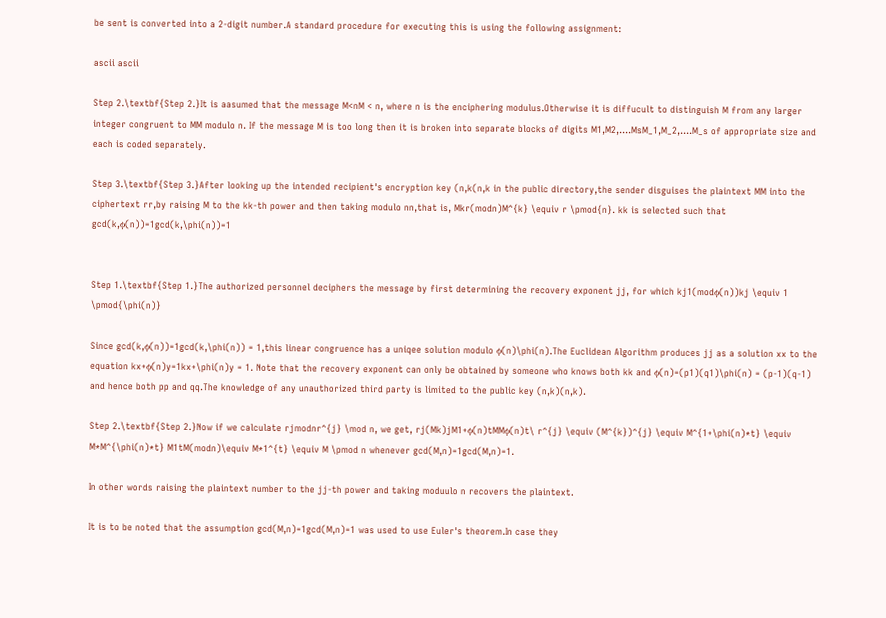be sent is converted into a 2-digit number.A standard procedure for executing this is using the following assignment:

ascii ascii

Step 2.\textbf{Step 2.}It is aasumed that the message M<nM < n, where n is the enciphering modulus.Otherwise it is diffucult to distinguish M from any larger integer congruent to MM modulo n. If the message M is too long then it is broken into separate blocks of digits M1,M2,....MsM_1,M_2,....M_s of appropriate size and each is coded separately.

Step 3.\textbf{Step 3.}After looking up the intended recipient's encryption key (n,k(n,k in the public directory,the sender disguises the plaintext MM into the ciphertext rr,by raising M to the kk-th power and then taking modulo nn,that is, Mkr(modn)M^{k} \equiv r \pmod{n}. kk is selected such that gcd(k,ϕ(n))=1gcd(k,\phi(n))=1


Step 1.\textbf{Step 1.}The authorized personnel deciphers the message by first determining the recovery exponent jj, for which kj1(modϕ(n))kj \equiv 1 \pmod{\phi(n)}

Since gcd(k,ϕ(n))=1gcd(k,\phi(n)) = 1,this linear congruence has a uniqee solution modulo ϕ(n)\phi(n).The Euclidean Algorithm produces jj as a solution xx to the equation kx+ϕ(n)y=1kx+\phi(n)y = 1. Note that the recovery exponent can only be obtained by someone who knows both kk and ϕ(n)=(p1)(q1)\phi(n) = (p-1)(q-1) and hence both pp and qq.The knowledge of any unauthorized third party is limited to the public key (n,k)(n,k).

Step 2.\textbf{Step 2.}Now if we calculate rjmodnr^{j} \mod n, we get, rj(Mk)jM1+ϕ(n)tMMϕ(n)t\ r^{j} \equiv (M^{k})^{j} \equiv M^{1+\phi(n)*t} \equiv M*M^{\phi(n)*t} M1tM(modn)\equiv M*1^{t} \equiv M \pmod n whenever gcd(M,n)=1gcd(M,n)=1.

In other words raising the plaintext number to the jj-th power and taking moduulo n recovers the plaintext.

It is to be noted that the assumption gcd(M,n)=1gcd(M,n)=1 was used to use Euler's theorem.In case they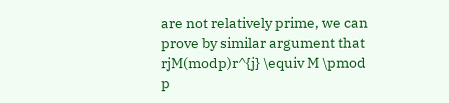are not relatively prime, we can prove by similar argument that rjM(modp)r^{j} \equiv M \pmod p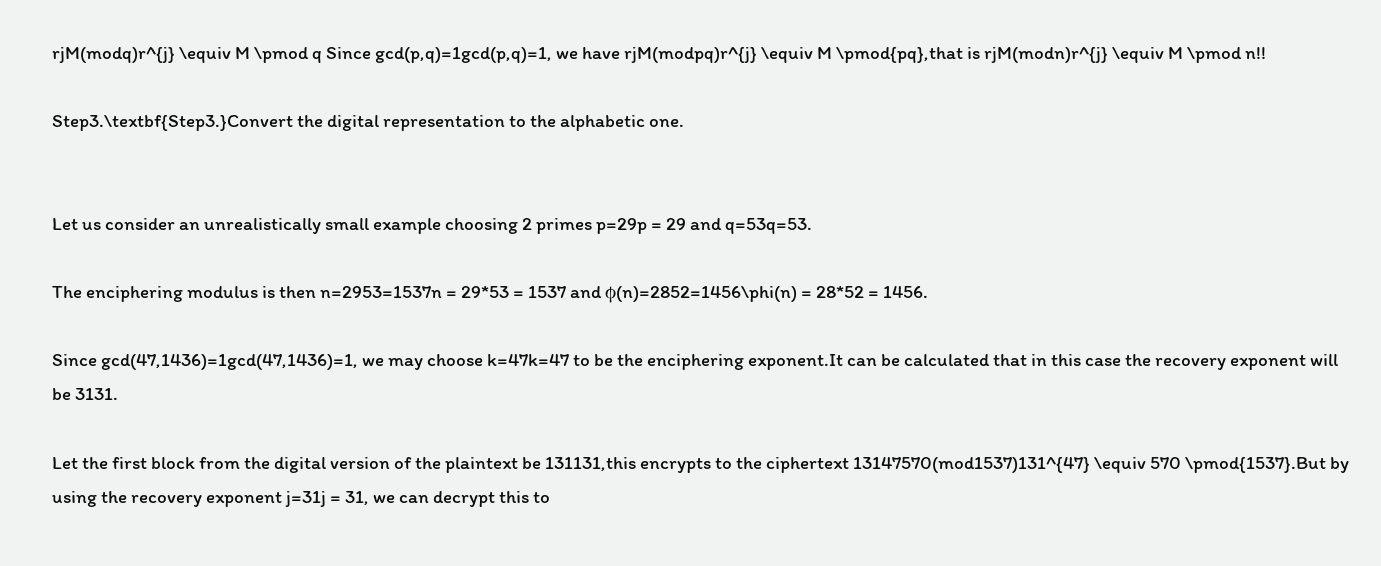rjM(modq)r^{j} \equiv M \pmod q Since gcd(p,q)=1gcd(p,q)=1, we have rjM(modpq)r^{j} \equiv M \pmod{pq},that is rjM(modn)r^{j} \equiv M \pmod n!!

Step3.\textbf{Step3.}Convert the digital representation to the alphabetic one.


Let us consider an unrealistically small example choosing 2 primes p=29p = 29 and q=53q=53.

The enciphering modulus is then n=2953=1537n = 29*53 = 1537 and ϕ(n)=2852=1456\phi(n) = 28*52 = 1456.

Since gcd(47,1436)=1gcd(47,1436)=1, we may choose k=47k=47 to be the enciphering exponent.It can be calculated that in this case the recovery exponent will be 3131.

Let the first block from the digital version of the plaintext be 131131,this encrypts to the ciphertext 13147570(mod1537)131^{47} \equiv 570 \pmod{1537}.But by using the recovery exponent j=31j = 31, we can decrypt this to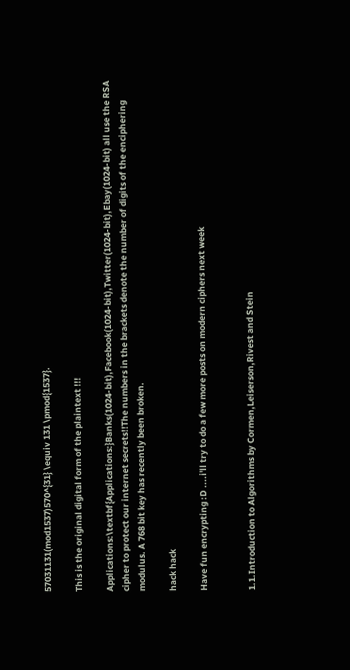57031131(mod1537)570^{31} \equiv 131 \pmod{1537}.

This is the original digital form of the plaintext !!!

Applications:\textbf{Applications:}Banks(1024-bit),Facebook(1024-bit),Twitter(1024-bit),Ebay(1024-bit) all use the RSA cipher to protect our internet secrets!!The numbers in the brackets denote the number of digits of the enciphering modulus. A 768 bit key has recently been broken.

hack hack

Have fun encrypting :D ....i'll try to do a few more posts on modern ciphers next week


1.1.Introduction to Algorithms by Cormen,Leiserson,Rivest and Stein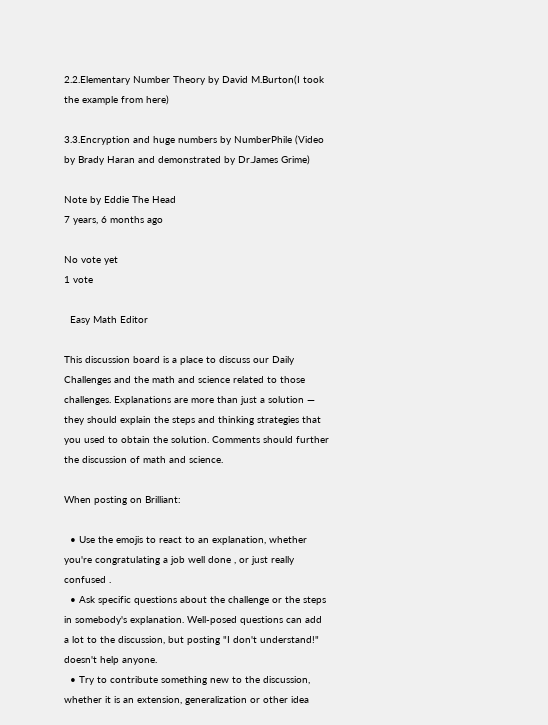2.2.Elementary Number Theory by David M.Burton(I took the example from here)

3.3.Encryption and huge numbers by NumberPhile (Video by Brady Haran and demonstrated by Dr.James Grime)

Note by Eddie The Head
7 years, 6 months ago

No vote yet
1 vote

  Easy Math Editor

This discussion board is a place to discuss our Daily Challenges and the math and science related to those challenges. Explanations are more than just a solution — they should explain the steps and thinking strategies that you used to obtain the solution. Comments should further the discussion of math and science.

When posting on Brilliant:

  • Use the emojis to react to an explanation, whether you're congratulating a job well done , or just really confused .
  • Ask specific questions about the challenge or the steps in somebody's explanation. Well-posed questions can add a lot to the discussion, but posting "I don't understand!" doesn't help anyone.
  • Try to contribute something new to the discussion, whether it is an extension, generalization or other idea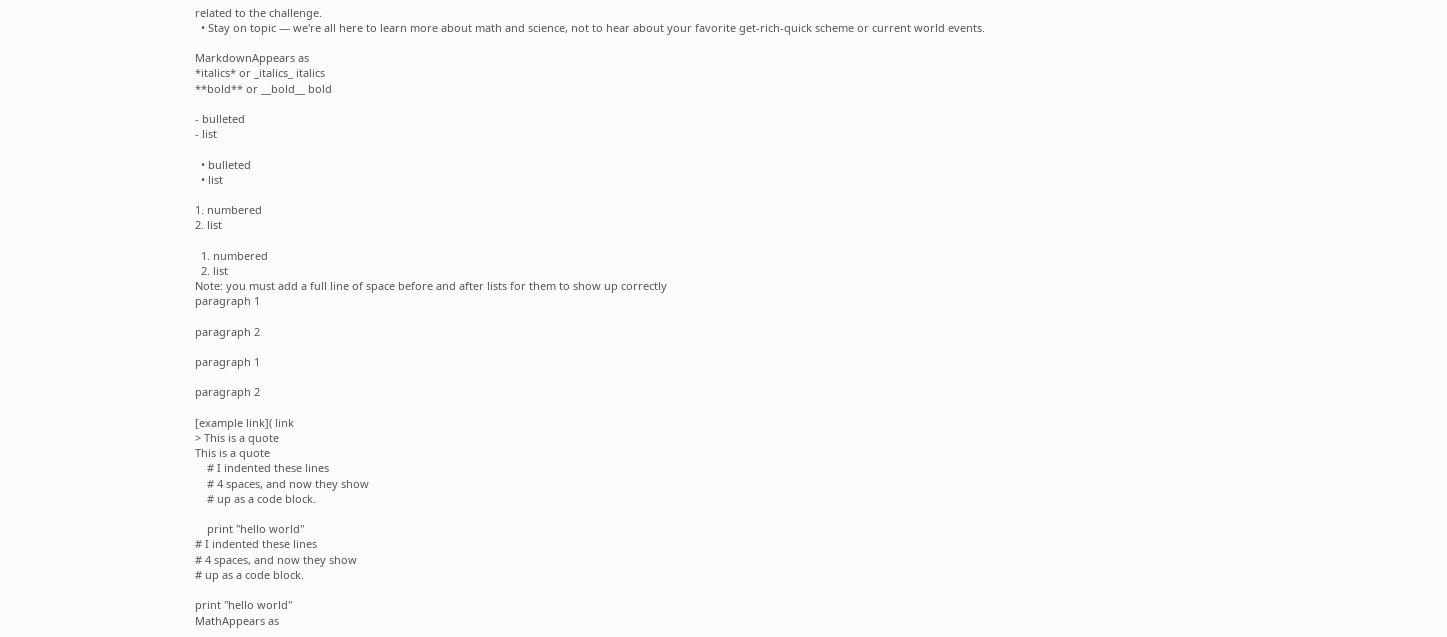related to the challenge.
  • Stay on topic — we're all here to learn more about math and science, not to hear about your favorite get-rich-quick scheme or current world events.

MarkdownAppears as
*italics* or _italics_ italics
**bold** or __bold__ bold

- bulleted
- list

  • bulleted
  • list

1. numbered
2. list

  1. numbered
  2. list
Note: you must add a full line of space before and after lists for them to show up correctly
paragraph 1

paragraph 2

paragraph 1

paragraph 2

[example link]( link
> This is a quote
This is a quote
    # I indented these lines
    # 4 spaces, and now they show
    # up as a code block.

    print "hello world"
# I indented these lines
# 4 spaces, and now they show
# up as a code block.

print "hello world"
MathAppears as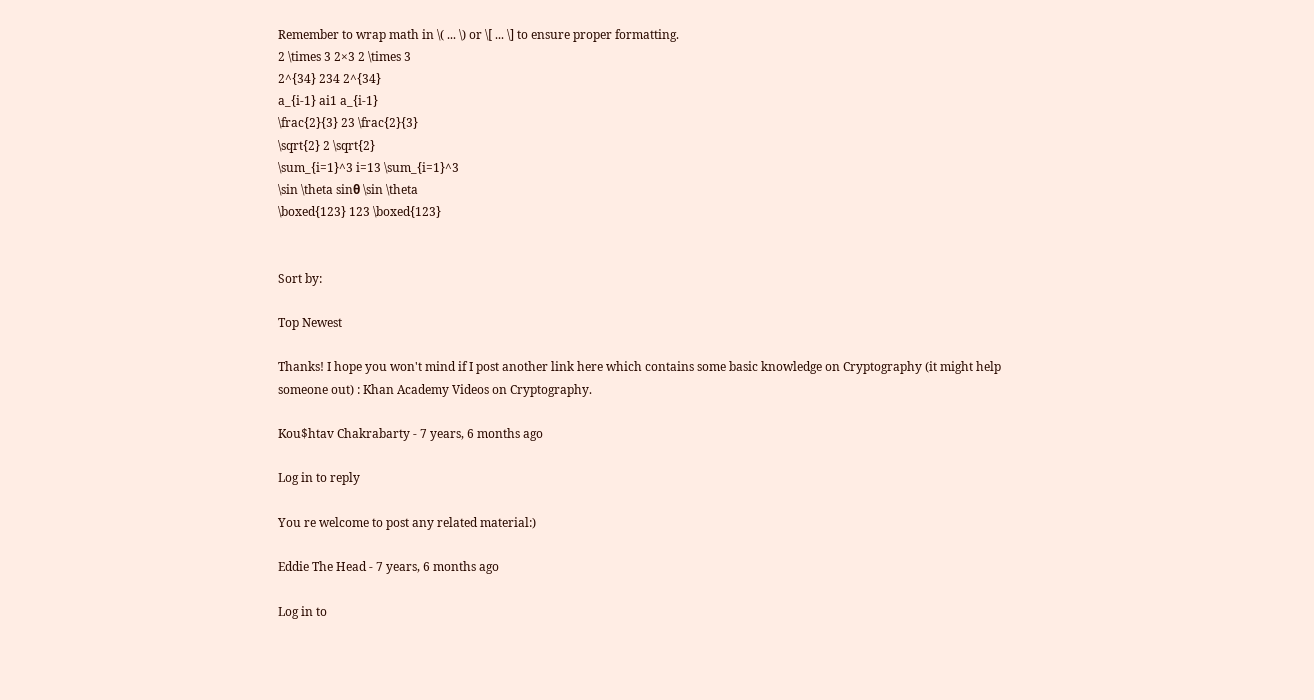Remember to wrap math in \( ... \) or \[ ... \] to ensure proper formatting.
2 \times 3 2×3 2 \times 3
2^{34} 234 2^{34}
a_{i-1} ai1 a_{i-1}
\frac{2}{3} 23 \frac{2}{3}
\sqrt{2} 2 \sqrt{2}
\sum_{i=1}^3 i=13 \sum_{i=1}^3
\sin \theta sinθ \sin \theta
\boxed{123} 123 \boxed{123}


Sort by:

Top Newest

Thanks! I hope you won't mind if I post another link here which contains some basic knowledge on Cryptography (it might help someone out) : Khan Academy Videos on Cryptography.

Kou$htav Chakrabarty - 7 years, 6 months ago

Log in to reply

You re welcome to post any related material:)

Eddie The Head - 7 years, 6 months ago

Log in to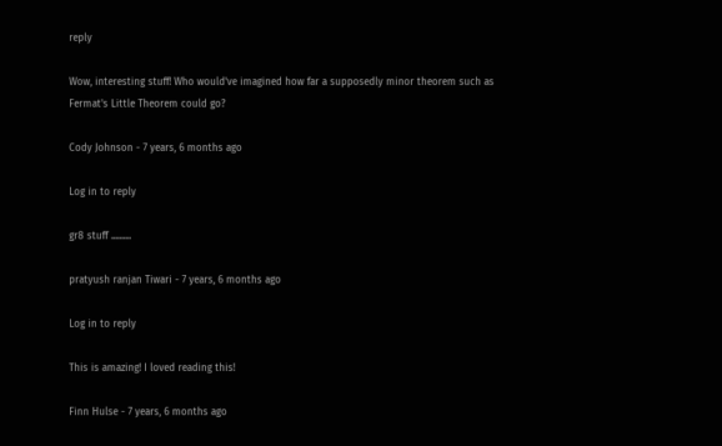reply

Wow, interesting stuff! Who would've imagined how far a supposedly minor theorem such as Fermat's Little Theorem could go?

Cody Johnson - 7 years, 6 months ago

Log in to reply

gr8 stuff ..........

pratyush ranjan Tiwari - 7 years, 6 months ago

Log in to reply

This is amazing! I loved reading this!

Finn Hulse - 7 years, 6 months ago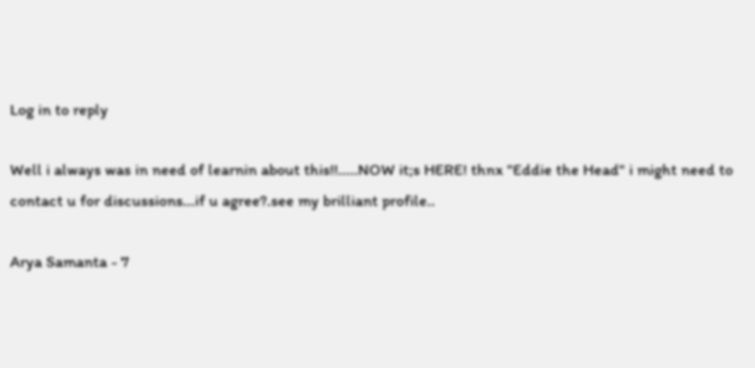Log in to reply

Well i always was in need of learnin about this!!.....NOW it;s HERE! thnx "Eddie the Head" i might need to contact u for discussions...if u agree?.see my brilliant profile..

Arya Samanta - 7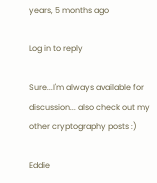years, 5 months ago

Log in to reply

Sure...I'm always available for discussion... also check out my other cryptography posts :)

Eddie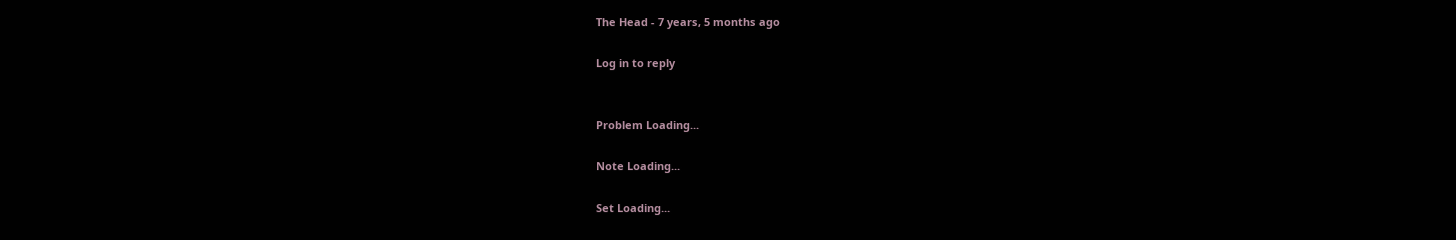The Head - 7 years, 5 months ago

Log in to reply


Problem Loading...

Note Loading...

Set Loading...